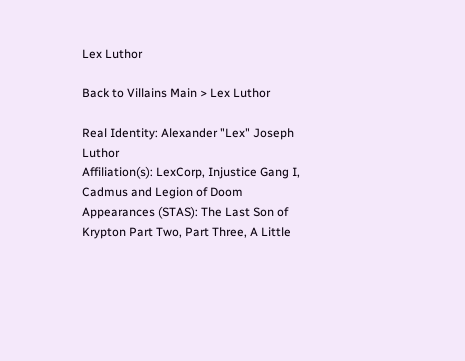Lex Luthor

Back to Villains Main > Lex Luthor

Real Identity: Alexander "Lex" Joseph Luthor
Affiliation(s): LexCorp, Injustice Gang I, Cadmus and Legion of Doom
Appearances (STAS): The Last Son of Krypton Part Two, Part Three, A Little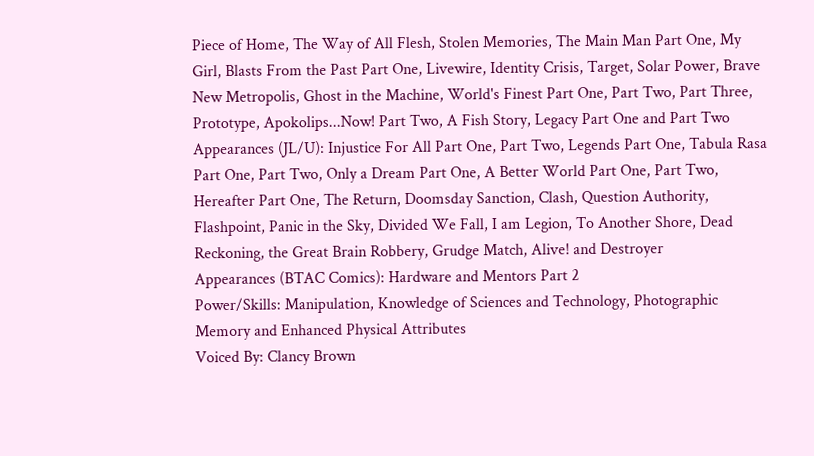Piece of Home, The Way of All Flesh, Stolen Memories, The Main Man Part One, My Girl, Blasts From the Past Part One, Livewire, Identity Crisis, Target, Solar Power, Brave New Metropolis, Ghost in the Machine, World's Finest Part One, Part Two, Part Three, Prototype, Apokolips...Now! Part Two, A Fish Story, Legacy Part One and Part Two
Appearances (JL/U): Injustice For All Part One, Part Two, Legends Part One, Tabula Rasa Part One, Part Two, Only a Dream Part One, A Better World Part One, Part Two, Hereafter Part One, The Return, Doomsday Sanction, Clash, Question Authority, Flashpoint, Panic in the Sky, Divided We Fall, I am Legion, To Another Shore, Dead Reckoning, the Great Brain Robbery, Grudge Match, Alive! and Destroyer
Appearances (BTAC Comics): Hardware and Mentors Part 2
Power/Skills: Manipulation, Knowledge of Sciences and Technology, Photographic Memory and Enhanced Physical Attributes
Voiced By: Clancy Brown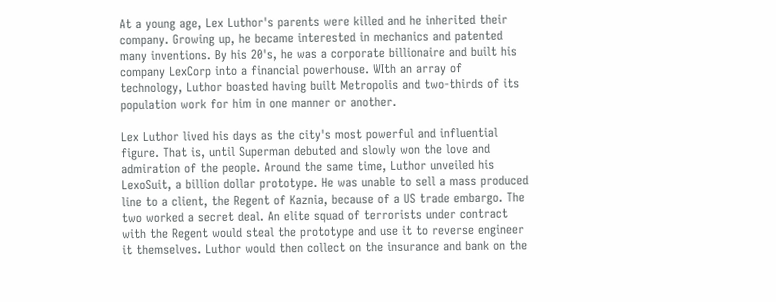At a young age, Lex Luthor's parents were killed and he inherited their company. Growing up, he became interested in mechanics and patented many inventions. By his 20's, he was a corporate billionaire and built his company LexCorp into a financial powerhouse. WIth an array of technology, Luthor boasted having built Metropolis and two-thirds of its population work for him in one manner or another.

Lex Luthor lived his days as the city's most powerful and influential figure. That is, until Superman debuted and slowly won the love and admiration of the people. Around the same time, Luthor unveiled his LexoSuit, a billion dollar prototype. He was unable to sell a mass produced line to a client, the Regent of Kaznia, because of a US trade embargo. The two worked a secret deal. An elite squad of terrorists under contract with the Regent would steal the prototype and use it to reverse engineer it themselves. Luthor would then collect on the insurance and bank on the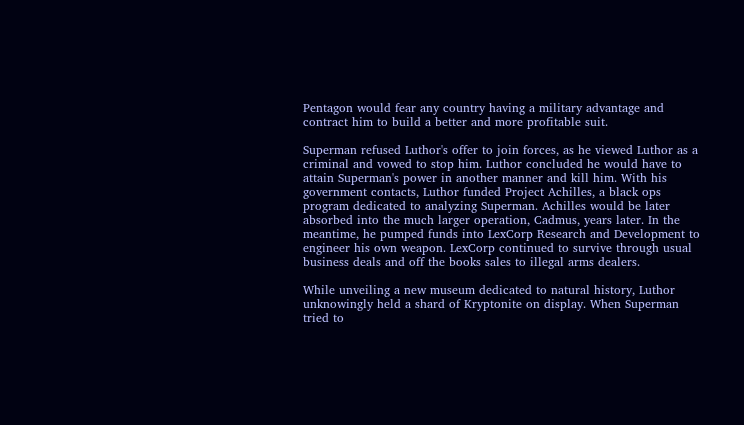Pentagon would fear any country having a military advantage and contract him to build a better and more profitable suit.

Superman refused Luthor's offer to join forces, as he viewed Luthor as a criminal and vowed to stop him. Luthor concluded he would have to attain Superman's power in another manner and kill him. With his government contacts, Luthor funded Project Achilles, a black ops program dedicated to analyzing Superman. Achilles would be later absorbed into the much larger operation, Cadmus, years later. In the meantime, he pumped funds into LexCorp Research and Development to engineer his own weapon. LexCorp continued to survive through usual business deals and off the books sales to illegal arms dealers.

While unveiling a new museum dedicated to natural history, Luthor unknowingly held a shard of Kryptonite on display. When Superman tried to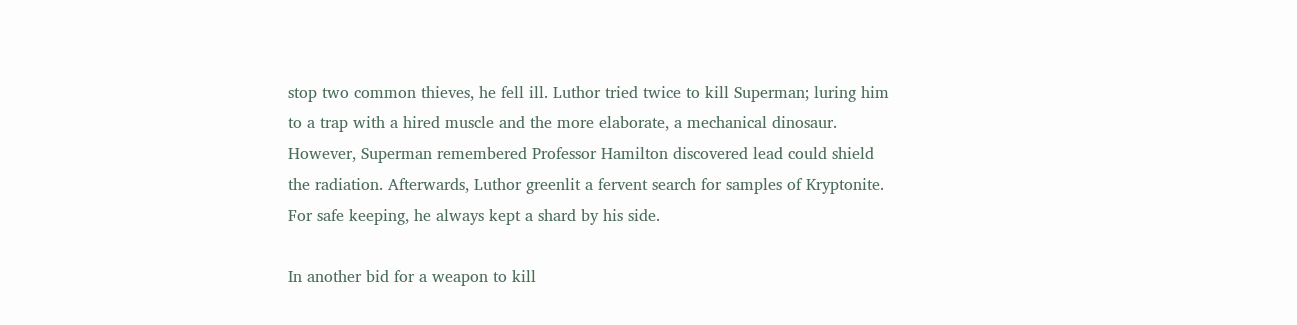stop two common thieves, he fell ill. Luthor tried twice to kill Superman; luring him to a trap with a hired muscle and the more elaborate, a mechanical dinosaur. However, Superman remembered Professor Hamilton discovered lead could shield the radiation. Afterwards, Luthor greenlit a fervent search for samples of Kryptonite. For safe keeping, he always kept a shard by his side.

In another bid for a weapon to kill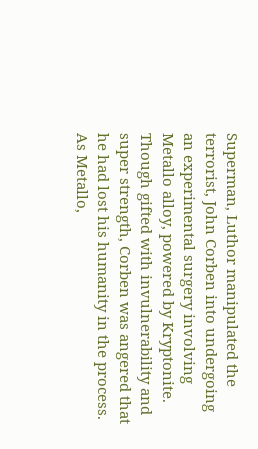Superman, Luthor manipulated the terrorist, John Corben into undergoing an experimental surgery involving Metallo alloy, powered by Kryptonite. Though gifted with invulnerability and super strength, Corben was angered that he had lost his humanity in the process. As Metallo,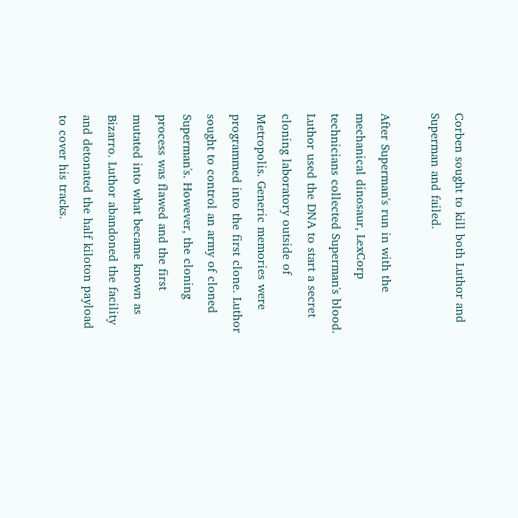Corben sought to kill both Luthor and Superman and failed.

After Superman's run in with the mechanical dinosaur, LexCorp technicians collected Superman's blood. Luthor used the DNA to start a secret cloning laboratory outside of Metropolis. Generic memories were programmed into the first clone. Luthor sought to control an army of cloned Superman's. However, the cloning process was flawed and the first mutated into what became known as Bizarro. Luthor abandoned the facility and detonated the half kiloton payload to cover his tracks.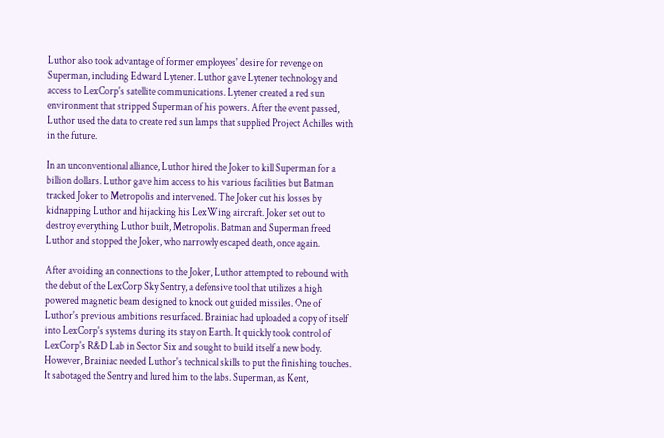Luthor also took advantage of former employees' desire for revenge on Superman, including Edward Lytener. Luthor gave Lytener technology and access to LexCorp's satellite communications. Lytener created a red sun environment that stripped Superman of his powers. After the event passed, Luthor used the data to create red sun lamps that supplied Project Achilles with in the future.

In an unconventional alliance, Luthor hired the Joker to kill Superman for a billion dollars. Luthor gave him access to his various facilities but Batman tracked Joker to Metropolis and intervened. The Joker cut his losses by kidnapping Luthor and hijacking his LexWing aircraft. Joker set out to destroy everything Luthor built, Metropolis. Batman and Superman freed Luthor and stopped the Joker, who narrowly escaped death, once again.

After avoiding an connections to the Joker, Luthor attempted to rebound with the debut of the LexCorp Sky Sentry, a defensive tool that utilizes a high powered magnetic beam designed to knock out guided missiles. One of Luthor's previous ambitions resurfaced. Brainiac had uploaded a copy of itself into LexCorp's systems during its stay on Earth. It quickly took control of LexCorp's R&D Lab in Sector Six and sought to build itself a new body. However, Brainiac needed Luthor's technical skills to put the finishing touches. It sabotaged the Sentry and lured him to the labs. Superman, as Kent,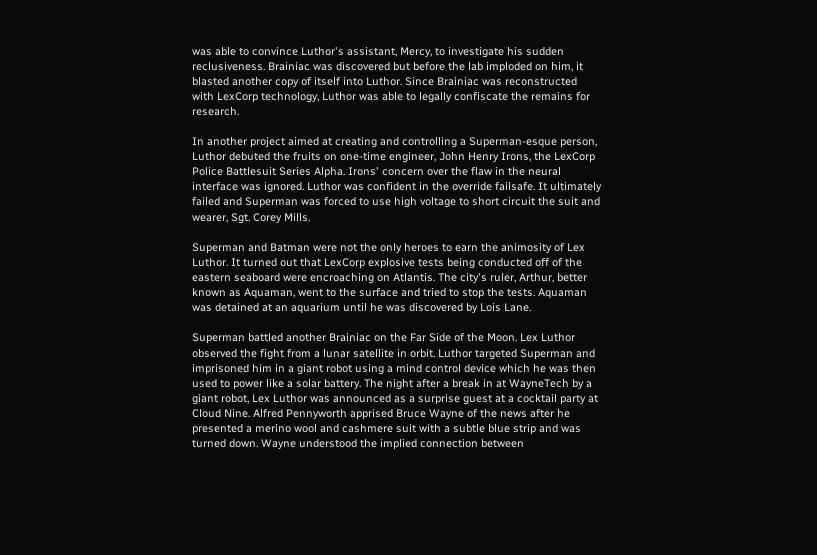was able to convince Luthor's assistant, Mercy, to investigate his sudden reclusiveness. Brainiac was discovered but before the lab imploded on him, it blasted another copy of itself into Luthor. Since Brainiac was reconstructed with LexCorp technology, Luthor was able to legally confiscate the remains for research.

In another project aimed at creating and controlling a Superman-esque person, Luthor debuted the fruits on one-time engineer, John Henry Irons, the LexCorp Police Battlesuit Series Alpha. Irons' concern over the flaw in the neural interface was ignored. Luthor was confident in the override failsafe. It ultimately failed and Superman was forced to use high voltage to short circuit the suit and wearer, Sgt. Corey Mills.

Superman and Batman were not the only heroes to earn the animosity of Lex Luthor. It turned out that LexCorp explosive tests being conducted off of the eastern seaboard were encroaching on Atlantis. The city's ruler, Arthur, better known as Aquaman, went to the surface and tried to stop the tests. Aquaman was detained at an aquarium until he was discovered by Lois Lane.

Superman battled another Brainiac on the Far Side of the Moon. Lex Luthor observed the fight from a lunar satellite in orbit. Luthor targeted Superman and imprisoned him in a giant robot using a mind control device which he was then used to power like a solar battery. The night after a break in at WayneTech by a giant robot, Lex Luthor was announced as a surprise guest at a cocktail party at Cloud Nine. Alfred Pennyworth apprised Bruce Wayne of the news after he presented a merino wool and cashmere suit with a subtle blue strip and was turned down. Wayne understood the implied connection between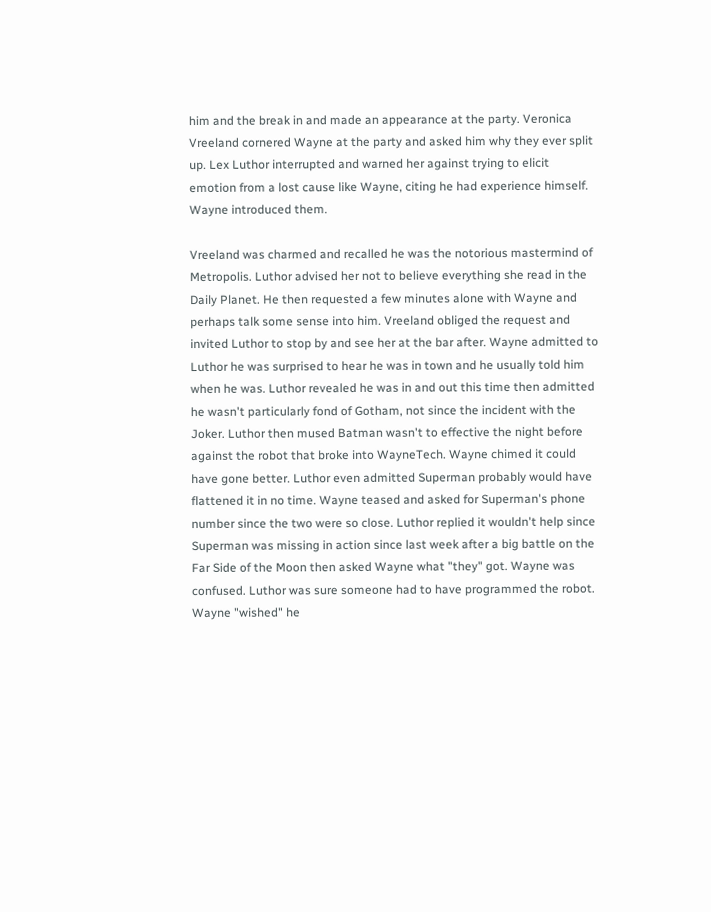him and the break in and made an appearance at the party. Veronica Vreeland cornered Wayne at the party and asked him why they ever split up. Lex Luthor interrupted and warned her against trying to elicit emotion from a lost cause like Wayne, citing he had experience himself. Wayne introduced them.

Vreeland was charmed and recalled he was the notorious mastermind of Metropolis. Luthor advised her not to believe everything she read in the Daily Planet. He then requested a few minutes alone with Wayne and perhaps talk some sense into him. Vreeland obliged the request and invited Luthor to stop by and see her at the bar after. Wayne admitted to Luthor he was surprised to hear he was in town and he usually told him when he was. Luthor revealed he was in and out this time then admitted he wasn't particularly fond of Gotham, not since the incident with the Joker. Luthor then mused Batman wasn't to effective the night before against the robot that broke into WayneTech. Wayne chimed it could have gone better. Luthor even admitted Superman probably would have flattened it in no time. Wayne teased and asked for Superman's phone number since the two were so close. Luthor replied it wouldn't help since Superman was missing in action since last week after a big battle on the Far Side of the Moon then asked Wayne what "they" got. Wayne was confused. Luthor was sure someone had to have programmed the robot. Wayne "wished" he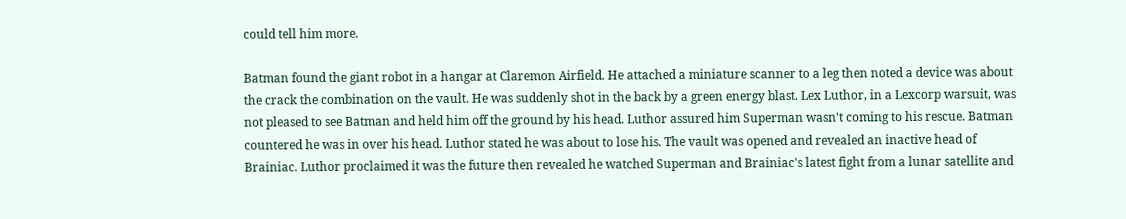could tell him more.

Batman found the giant robot in a hangar at Claremon Airfield. He attached a miniature scanner to a leg then noted a device was about the crack the combination on the vault. He was suddenly shot in the back by a green energy blast. Lex Luthor, in a Lexcorp warsuit, was not pleased to see Batman and held him off the ground by his head. Luthor assured him Superman wasn't coming to his rescue. Batman countered he was in over his head. Luthor stated he was about to lose his. The vault was opened and revealed an inactive head of Brainiac. Luthor proclaimed it was the future then revealed he watched Superman and Brainiac's latest fight from a lunar satellite and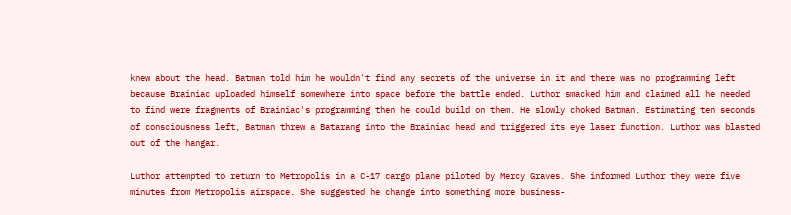knew about the head. Batman told him he wouldn't find any secrets of the universe in it and there was no programming left because Brainiac uploaded himself somewhere into space before the battle ended. Luthor smacked him and claimed all he needed to find were fragments of Brainiac's programming then he could build on them. He slowly choked Batman. Estimating ten seconds of consciousness left, Batman threw a Batarang into the Brainiac head and triggered its eye laser function. Luthor was blasted out of the hangar.

Luthor attempted to return to Metropolis in a C-17 cargo plane piloted by Mercy Graves. She informed Luthor they were five minutes from Metropolis airspace. She suggested he change into something more business-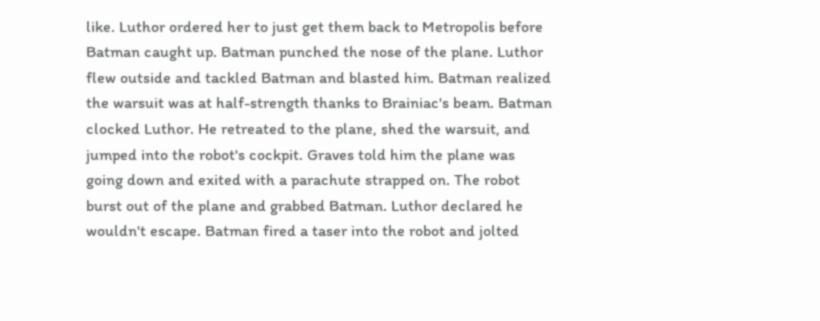like. Luthor ordered her to just get them back to Metropolis before Batman caught up. Batman punched the nose of the plane. Luthor flew outside and tackled Batman and blasted him. Batman realized the warsuit was at half-strength thanks to Brainiac's beam. Batman clocked Luthor. He retreated to the plane, shed the warsuit, and jumped into the robot's cockpit. Graves told him the plane was going down and exited with a parachute strapped on. The robot burst out of the plane and grabbed Batman. Luthor declared he wouldn't escape. Batman fired a taser into the robot and jolted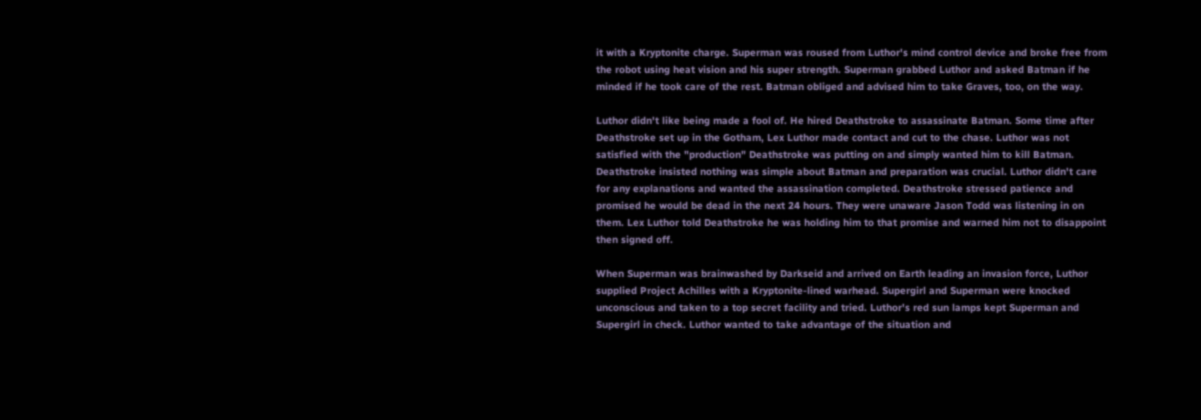it with a Kryptonite charge. Superman was roused from Luthor's mind control device and broke free from the robot using heat vision and his super strength. Superman grabbed Luthor and asked Batman if he minded if he took care of the rest. Batman obliged and advised him to take Graves, too, on the way.

Luthor didn't like being made a fool of. He hired Deathstroke to assassinate Batman. Some time after Deathstroke set up in the Gotham, Lex Luthor made contact and cut to the chase. Luthor was not satisfied with the "production" Deathstroke was putting on and simply wanted him to kill Batman. Deathstroke insisted nothing was simple about Batman and preparation was crucial. Luthor didn't care for any explanations and wanted the assassination completed. Deathstroke stressed patience and promised he would be dead in the next 24 hours. They were unaware Jason Todd was listening in on them. Lex Luthor told Deathstroke he was holding him to that promise and warned him not to disappoint then signed off.

When Superman was brainwashed by Darkseid and arrived on Earth leading an invasion force, Luthor supplied Project Achilles with a Kryptonite-lined warhead. Supergirl and Superman were knocked unconscious and taken to a top secret facility and tried. Luthor's red sun lamps kept Superman and Supergirl in check. Luthor wanted to take advantage of the situation and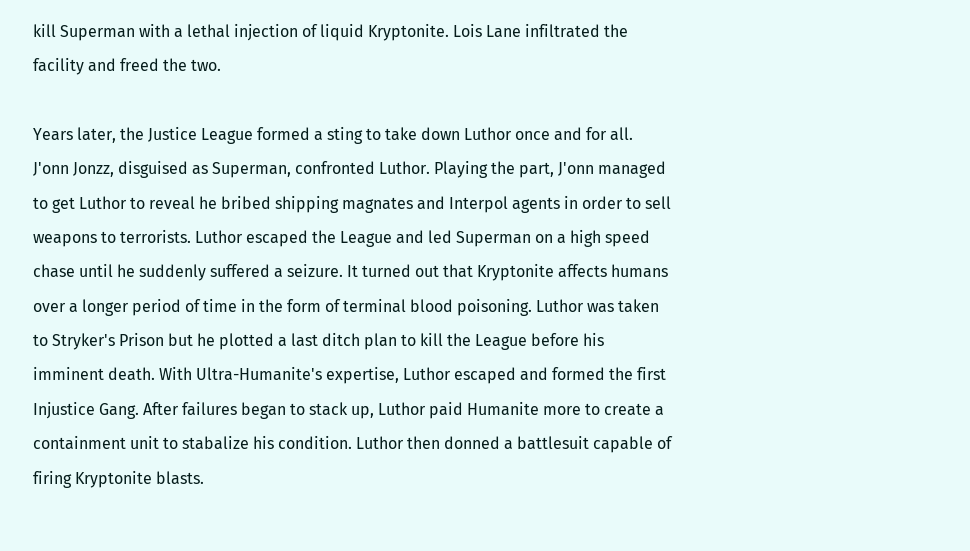kill Superman with a lethal injection of liquid Kryptonite. Lois Lane infiltrated the facility and freed the two.

Years later, the Justice League formed a sting to take down Luthor once and for all. J'onn Jonzz, disguised as Superman, confronted Luthor. Playing the part, J'onn managed to get Luthor to reveal he bribed shipping magnates and Interpol agents in order to sell weapons to terrorists. Luthor escaped the League and led Superman on a high speed chase until he suddenly suffered a seizure. It turned out that Kryptonite affects humans over a longer period of time in the form of terminal blood poisoning. Luthor was taken to Stryker's Prison but he plotted a last ditch plan to kill the League before his imminent death. With Ultra-Humanite's expertise, Luthor escaped and formed the first Injustice Gang. After failures began to stack up, Luthor paid Humanite more to create a containment unit to stabalize his condition. Luthor then donned a battlesuit capable of firing Kryptonite blasts.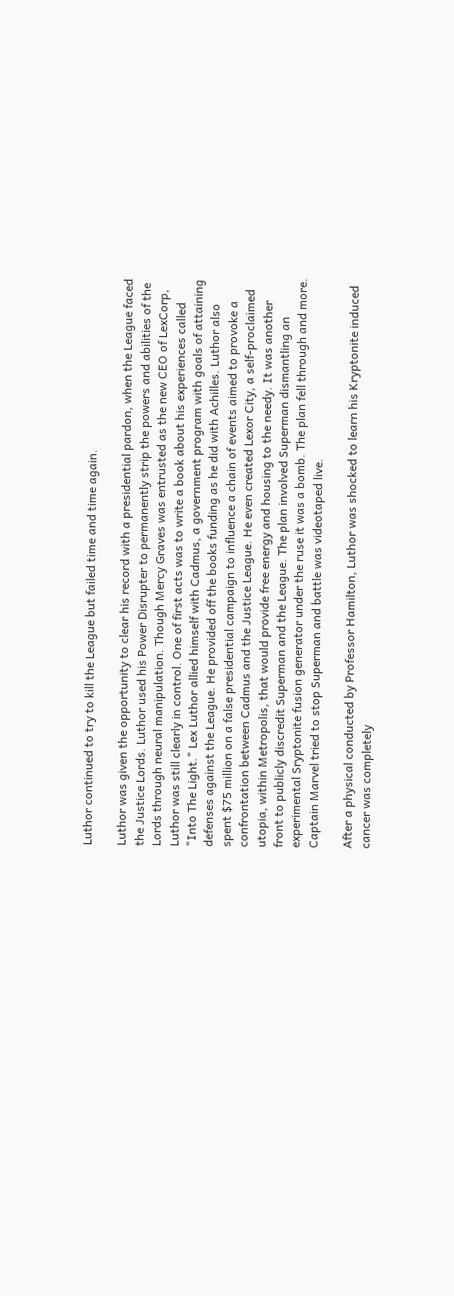Luthor continued to try to kill the League but failed time and time again.

Luthor was given the opportunity to clear his record with a presidential pardon, when the League faced the Justice Lords. Luthor used his Power Disrupter to permanently strip the powers and abilities of the Lords through neural manipulation. Though Mercy Graves was entrusted as the new CEO of LexCorp, Luthor was still clearly in control. One of first acts was to write a book about his experiences called "Into The Light." Lex Luthor allied himself with Cadmus, a government program with goals of attaining defenses against the League. He provided off the books funding as he did with Achilles. Luthor also spent $75 million on a false presidential campaign to influence a chain of events aimed to provoke a confrontation between Cadmus and the Justice League. He even created Lexor City, a self-proclaimed utopia, within Metropolis, that would provide free energy and housing to the needy. It was another front to publicly discredit Superman and the League. The plan involved Superman dismantling an experimental Sryptonite fusion generator under the ruse it was a bomb. The plan fell through and more. Captain Marvel tried to stop Superman and battle was videotaped live.

After a physical conducted by Professor Hamilton, Luthor was shocked to learn his Kryptonite induced cancer was completely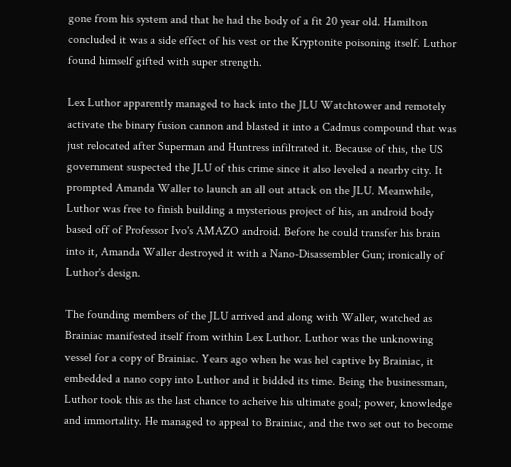gone from his system and that he had the body of a fit 20 year old. Hamilton concluded it was a side effect of his vest or the Kryptonite poisoning itself. Luthor found himself gifted with super strength.

Lex Luthor apparently managed to hack into the JLU Watchtower and remotely activate the binary fusion cannon and blasted it into a Cadmus compound that was just relocated after Superman and Huntress infiltrated it. Because of this, the US government suspected the JLU of this crime since it also leveled a nearby city. It prompted Amanda Waller to launch an all out attack on the JLU. Meanwhile, Luthor was free to finish building a mysterious project of his, an android body based off of Professor Ivo's AMAZO android. Before he could transfer his brain into it, Amanda Waller destroyed it with a Nano-Disassembler Gun; ironically of Luthor's design.

The founding members of the JLU arrived and along with Waller, watched as Brainiac manifested itself from within Lex Luthor. Luthor was the unknowing vessel for a copy of Brainiac. Years ago when he was hel captive by Brainiac, it embedded a nano copy into Luthor and it bidded its time. Being the businessman, Luthor took this as the last chance to acheive his ultimate goal; power, knowledge and immortality. He managed to appeal to Brainiac, and the two set out to become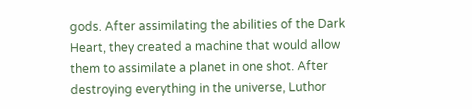gods. After assimilating the abilities of the Dark Heart, they created a machine that would allow them to assimilate a planet in one shot. After destroying everything in the universe, Luthor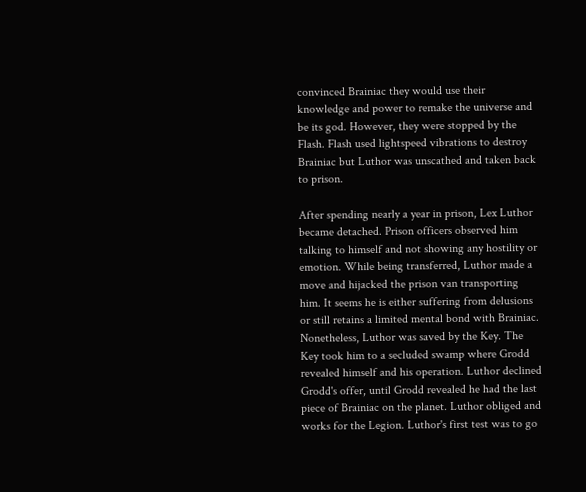convinced Brainiac they would use their knowledge and power to remake the universe and be its god. However, they were stopped by the Flash. Flash used lightspeed vibrations to destroy Brainiac but Luthor was unscathed and taken back to prison.

After spending nearly a year in prison, Lex Luthor became detached. Prison officers observed him talking to himself and not showing any hostility or emotion. While being transferred, Luthor made a move and hijacked the prison van transporting him. It seems he is either suffering from delusions or still retains a limited mental bond with Brainiac. Nonetheless, Luthor was saved by the Key. The Key took him to a secluded swamp where Grodd revealed himself and his operation. Luthor declined Grodd's offer, until Grodd revealed he had the last piece of Brainiac on the planet. Luthor obliged and works for the Legion. Luthor's first test was to go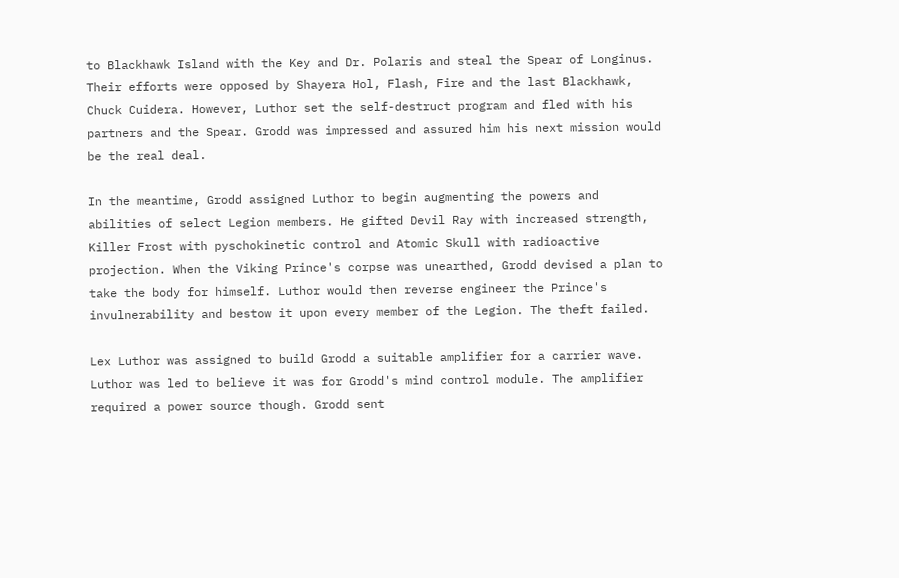to Blackhawk Island with the Key and Dr. Polaris and steal the Spear of Longinus. Their efforts were opposed by Shayera Hol, Flash, Fire and the last Blackhawk, Chuck Cuidera. However, Luthor set the self-destruct program and fled with his partners and the Spear. Grodd was impressed and assured him his next mission would be the real deal.

In the meantime, Grodd assigned Luthor to begin augmenting the powers and abilities of select Legion members. He gifted Devil Ray with increased strength, Killer Frost with pyschokinetic control and Atomic Skull with radioactive projection. When the Viking Prince's corpse was unearthed, Grodd devised a plan to take the body for himself. Luthor would then reverse engineer the Prince's invulnerability and bestow it upon every member of the Legion. The theft failed.

Lex Luthor was assigned to build Grodd a suitable amplifier for a carrier wave. Luthor was led to believe it was for Grodd's mind control module. The amplifier required a power source though. Grodd sent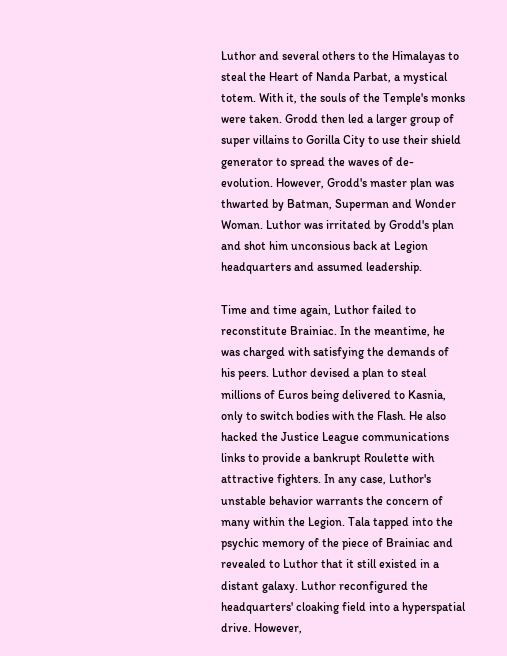Luthor and several others to the Himalayas to steal the Heart of Nanda Parbat, a mystical totem. With it, the souls of the Temple's monks were taken. Grodd then led a larger group of super villains to Gorilla City to use their shield generator to spread the waves of de-evolution. However, Grodd's master plan was thwarted by Batman, Superman and Wonder Woman. Luthor was irritated by Grodd's plan and shot him unconsious back at Legion headquarters and assumed leadership.

Time and time again, Luthor failed to reconstitute Brainiac. In the meantime, he was charged with satisfying the demands of his peers. Luthor devised a plan to steal millions of Euros being delivered to Kasnia, only to switch bodies with the Flash. He also hacked the Justice League communications links to provide a bankrupt Roulette with attractive fighters. In any case, Luthor's unstable behavior warrants the concern of many within the Legion. Tala tapped into the psychic memory of the piece of Brainiac and revealed to Luthor that it still existed in a distant galaxy. Luthor reconfigured the headquarters' cloaking field into a hyperspatial drive. However,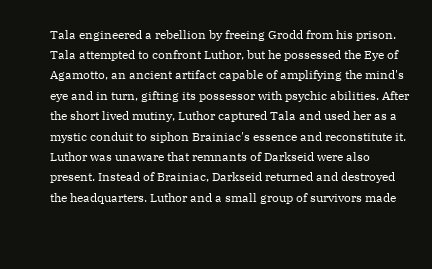Tala engineered a rebellion by freeing Grodd from his prison. Tala attempted to confront Luthor, but he possessed the Eye of Agamotto, an ancient artifact capable of amplifying the mind's eye and in turn, gifting its possessor with psychic abilities. After the short lived mutiny, Luthor captured Tala and used her as a mystic conduit to siphon Brainiac's essence and reconstitute it. Luthor was unaware that remnants of Darkseid were also present. Instead of Brainiac, Darkseid returned and destroyed the headquarters. Luthor and a small group of survivors made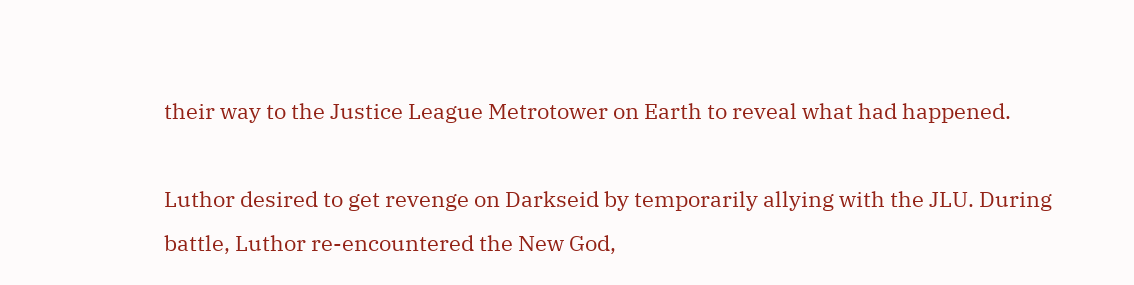their way to the Justice League Metrotower on Earth to reveal what had happened.

Luthor desired to get revenge on Darkseid by temporarily allying with the JLU. During battle, Luthor re-encountered the New God,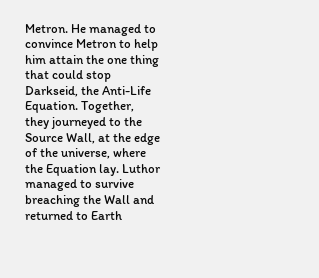Metron. He managed to convince Metron to help him attain the one thing that could stop Darkseid, the Anti-Life Equation. Together, they journeyed to the Source Wall, at the edge of the universe, where the Equation lay. Luthor managed to survive breaching the Wall and returned to Earth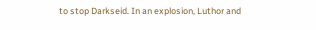to stop Darkseid. In an explosion, Luthor and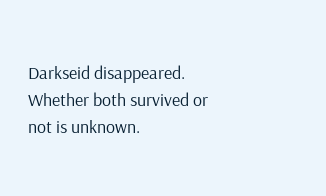Darkseid disappeared. Whether both survived or not is unknown.